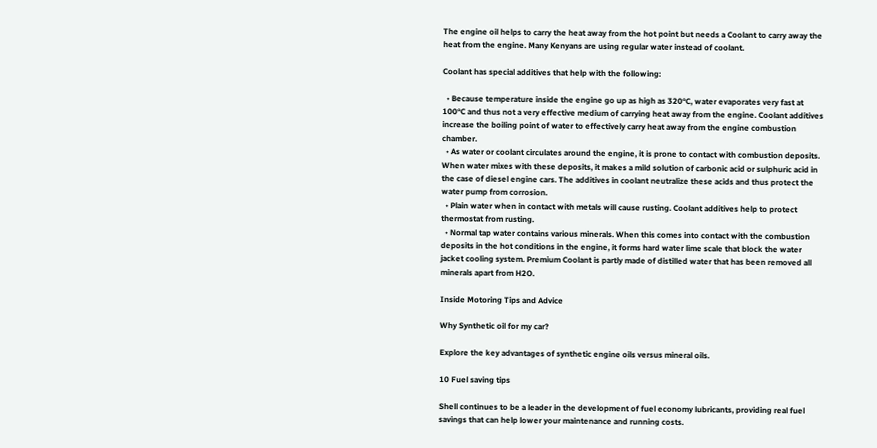The engine oil helps to carry the heat away from the hot point but needs a Coolant to carry away the heat from the engine. Many Kenyans are using regular water instead of coolant.

Coolant has special additives that help with the following:

  • Because temperature inside the engine go up as high as 320°C, water evaporates very fast at 100°C and thus not a very effective medium of carrying heat away from the engine. Coolant additives increase the boiling point of water to effectively carry heat away from the engine combustion chamber.
  • As water or coolant circulates around the engine, it is prone to contact with combustion deposits. When water mixes with these deposits, it makes a mild solution of carbonic acid or sulphuric acid in the case of diesel engine cars. The additives in coolant neutralize these acids and thus protect the water pump from corrosion.
  • Plain water when in contact with metals will cause rusting. Coolant additives help to protect thermostat from rusting.
  • Normal tap water contains various minerals. When this comes into contact with the combustion deposits in the hot conditions in the engine, it forms hard water lime scale that block the water jacket cooling system. Premium Coolant is partly made of distilled water that has been removed all minerals apart from H2O.

Inside Motoring Tips and Advice

Why Synthetic oil for my car?

Explore the key advantages of synthetic engine oils versus mineral oils.

10 Fuel saving tips

Shell continues to be a leader in the development of fuel economy lubricants, providing real fuel savings that can help lower your maintenance and running costs.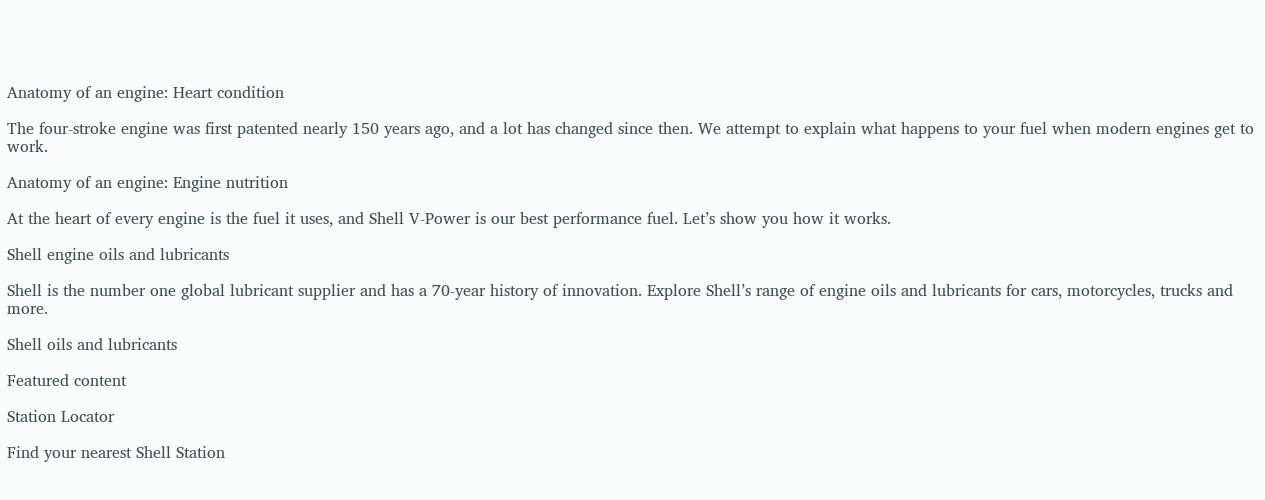Anatomy of an engine: Heart condition

The four-stroke engine was first patented nearly 150 years ago, and a lot has changed since then. We attempt to explain what happens to your fuel when modern engines get to work.

Anatomy of an engine: Engine nutrition

At the heart of every engine is the fuel it uses, and Shell V-Power is our best performance fuel. Let’s show you how it works.

Shell engine oils and lubricants

Shell is the number one global lubricant supplier and has a 70-year history of innovation. Explore Shell’s range of engine oils and lubricants for cars, motorcycles, trucks and more.

Shell oils and lubricants

Featured content

Station Locator

Find your nearest Shell Station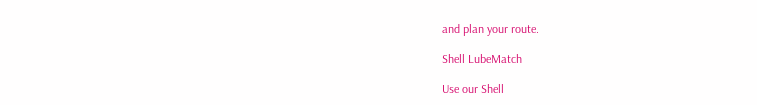and plan your route.

Shell LubeMatch

Use our Shell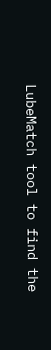LubeMatch tool to find the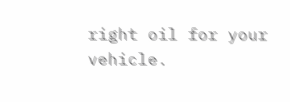right oil for your vehicle.